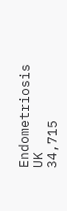Endometriosis UK
34,715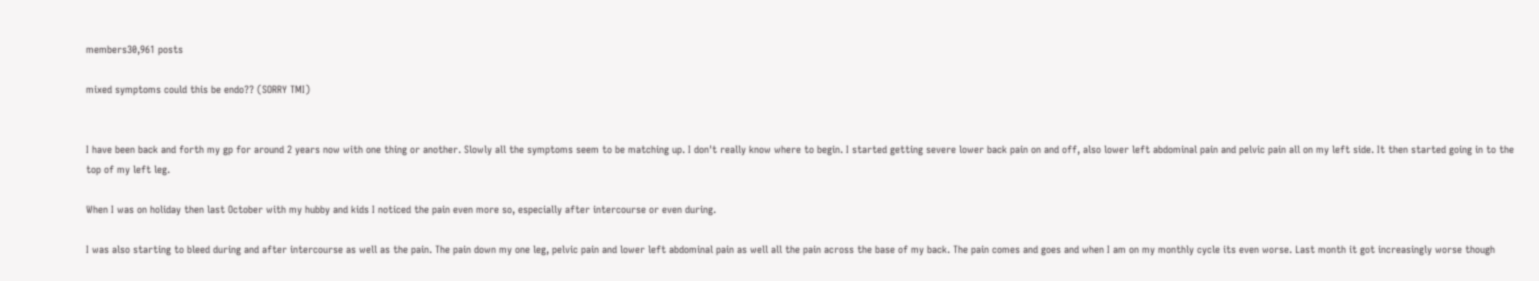members30,961 posts

mixed symptoms could this be endo?? (SORRY TMI)


I have been back and forth my gp for around 2 years now with one thing or another. Slowly all the symptoms seem to be matching up. I don't really know where to begin. I started getting severe lower back pain on and off, also lower left abdominal pain and pelvic pain all on my left side. It then started going in to the top of my left leg.

When I was on holiday then last October with my hubby and kids I noticed the pain even more so, especially after intercourse or even during.

I was also starting to bleed during and after intercourse as well as the pain. The pain down my one leg, pelvic pain and lower left abdominal pain as well all the pain across the base of my back. The pain comes and goes and when I am on my monthly cycle its even worse. Last month it got increasingly worse though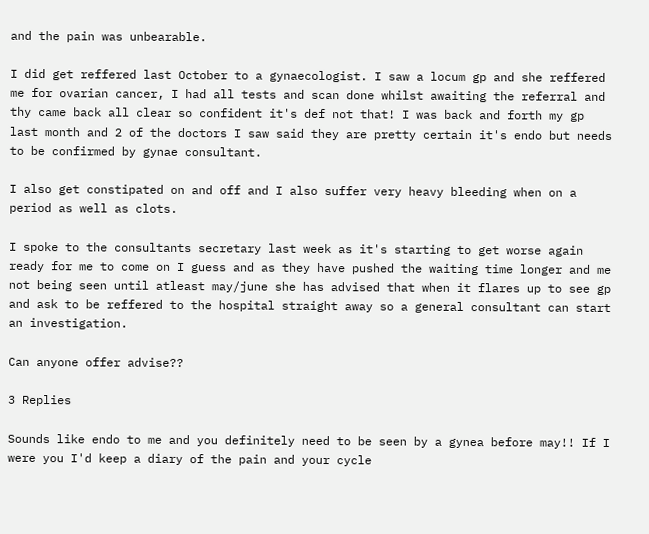and the pain was unbearable.

I did get reffered last October to a gynaecologist. I saw a locum gp and she reffered me for ovarian cancer, I had all tests and scan done whilst awaiting the referral and thy came back all clear so confident it's def not that! I was back and forth my gp last month and 2 of the doctors I saw said they are pretty certain it's endo but needs to be confirmed by gynae consultant.

I also get constipated on and off and I also suffer very heavy bleeding when on a period as well as clots.

I spoke to the consultants secretary last week as it's starting to get worse again ready for me to come on I guess and as they have pushed the waiting time longer and me not being seen until atleast may/june she has advised that when it flares up to see gp and ask to be reffered to the hospital straight away so a general consultant can start an investigation.

Can anyone offer advise??

3 Replies

Sounds like endo to me and you definitely need to be seen by a gynea before may!! If I were you I'd keep a diary of the pain and your cycle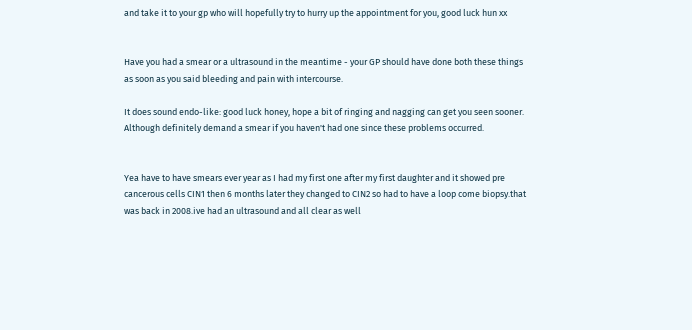and take it to your gp who will hopefully try to hurry up the appointment for you, good luck hun xx


Have you had a smear or a ultrasound in the meantime - your GP should have done both these things as soon as you said bleeding and pain with intercourse.

It does sound endo-like: good luck honey, hope a bit of ringing and nagging can get you seen sooner. Although definitely demand a smear if you haven't had one since these problems occurred.


Yea have to have smears ever year as I had my first one after my first daughter and it showed pre cancerous cells CIN1 then 6 months later they changed to CIN2 so had to have a loop come biopsy.that was back in 2008.ive had an ultrasound and all clear as well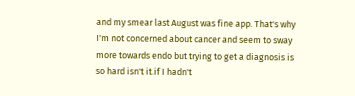and my smear last August was fine app. That's why I'm not concerned about cancer and seem to sway more towards endo but trying to get a diagnosis is so hard isn't it.if I hadn't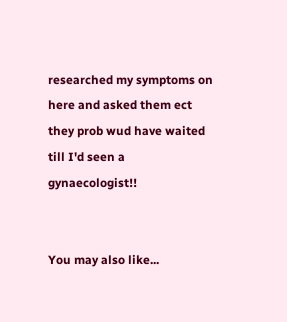researched my symptoms on here and asked them ect they prob wud have waited till I'd seen a gynaecologist!!


You may also like...